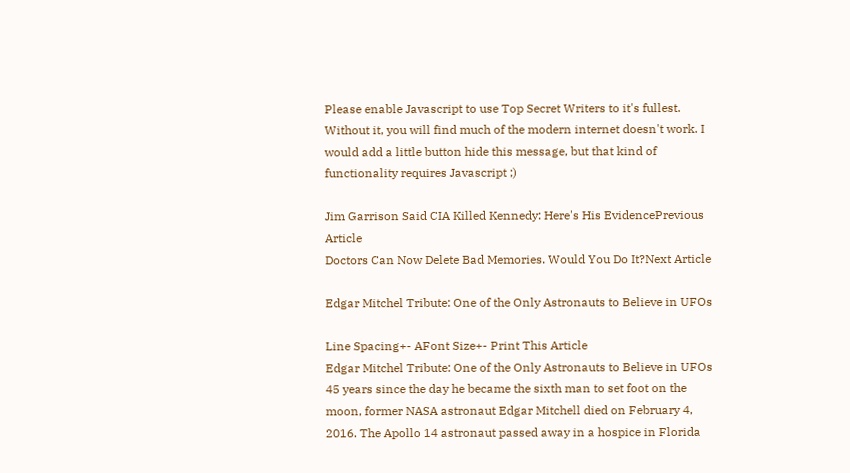Please enable Javascript to use Top Secret Writers to it's fullest. Without it, you will find much of the modern internet doesn't work. I would add a little button hide this message, but that kind of functionality requires Javascript ;)

Jim Garrison Said CIA Killed Kennedy: Here's His EvidencePrevious Article
Doctors Can Now Delete Bad Memories. Would You Do It?Next Article

Edgar Mitchel Tribute: One of the Only Astronauts to Believe in UFOs

Line Spacing+- AFont Size+- Print This Article
Edgar Mitchel Tribute: One of the Only Astronauts to Believe in UFOs
45 years since the day he became the sixth man to set foot on the moon, former NASA astronaut Edgar Mitchell died on February 4, 2016. The Apollo 14 astronaut passed away in a hospice in Florida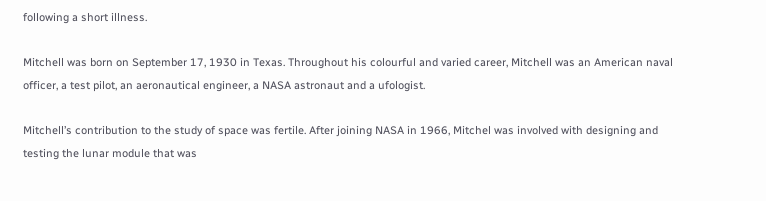following a short illness.

Mitchell was born on September 17, 1930 in Texas. Throughout his colourful and varied career, Mitchell was an American naval officer, a test pilot, an aeronautical engineer, a NASA astronaut and a ufologist.

Mitchell’s contribution to the study of space was fertile. After joining NASA in 1966, Mitchel was involved with designing and testing the lunar module that was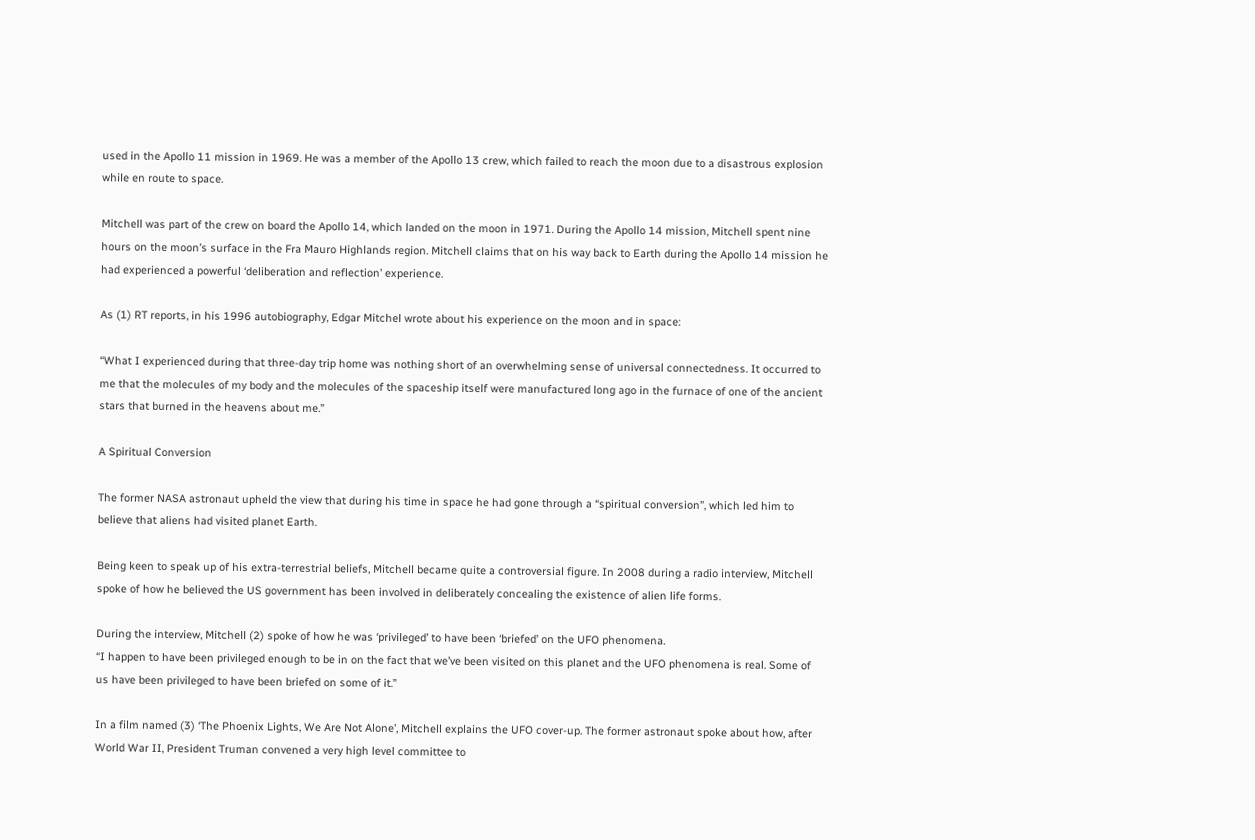used in the Apollo 11 mission in 1969. He was a member of the Apollo 13 crew, which failed to reach the moon due to a disastrous explosion while en route to space.

Mitchell was part of the crew on board the Apollo 14, which landed on the moon in 1971. During the Apollo 14 mission, Mitchell spent nine hours on the moon’s surface in the Fra Mauro Highlands region. Mitchell claims that on his way back to Earth during the Apollo 14 mission he had experienced a powerful ‘deliberation and reflection’ experience.

As (1) RT reports, in his 1996 autobiography, Edgar Mitchel wrote about his experience on the moon and in space:

“What I experienced during that three-day trip home was nothing short of an overwhelming sense of universal connectedness. It occurred to me that the molecules of my body and the molecules of the spaceship itself were manufactured long ago in the furnace of one of the ancient stars that burned in the heavens about me.”

A Spiritual Conversion

The former NASA astronaut upheld the view that during his time in space he had gone through a “spiritual conversion”, which led him to believe that aliens had visited planet Earth.

Being keen to speak up of his extra-terrestrial beliefs, Mitchell became quite a controversial figure. In 2008 during a radio interview, Mitchell spoke of how he believed the US government has been involved in deliberately concealing the existence of alien life forms.

During the interview, Mitchell (2) spoke of how he was ‘privileged’ to have been ‘briefed’ on the UFO phenomena.
“I happen to have been privileged enough to be in on the fact that we’ve been visited on this planet and the UFO phenomena is real. Some of us have been privileged to have been briefed on some of it.”

In a film named (3) ‘The Phoenix Lights, We Are Not Alone’, Mitchell explains the UFO cover-up. The former astronaut spoke about how, after World War II, President Truman convened a very high level committee to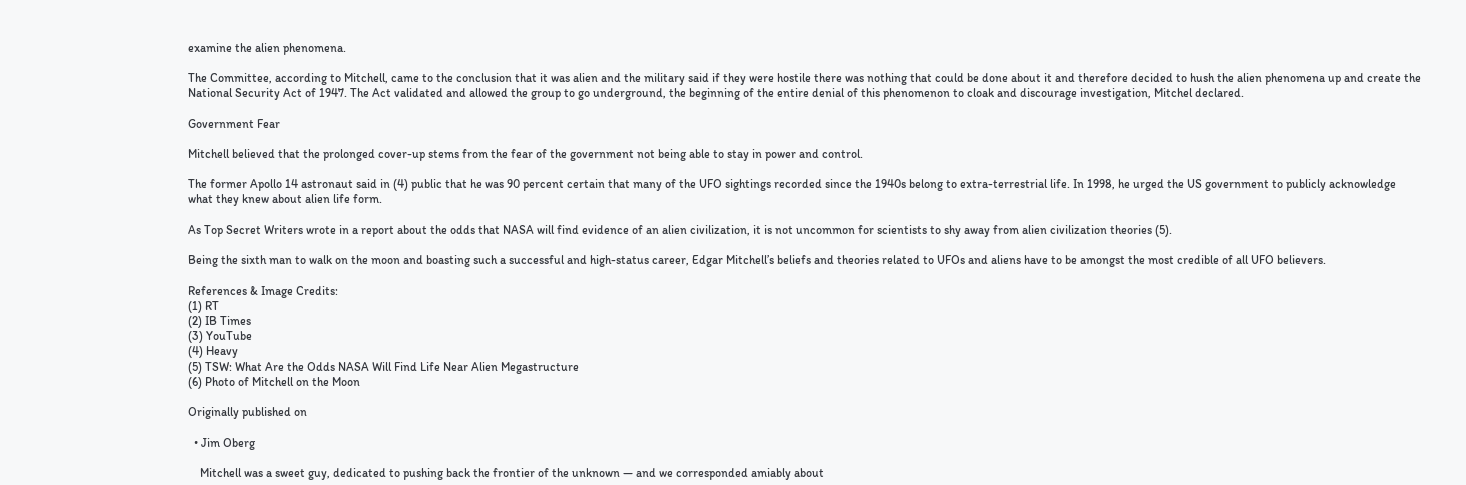examine the alien phenomena.

The Committee, according to Mitchell, came to the conclusion that it was alien and the military said if they were hostile there was nothing that could be done about it and therefore decided to hush the alien phenomena up and create the National Security Act of 1947. The Act validated and allowed the group to go underground, the beginning of the entire denial of this phenomenon to cloak and discourage investigation, Mitchel declared.

Government Fear

Mitchell believed that the prolonged cover-up stems from the fear of the government not being able to stay in power and control.

The former Apollo 14 astronaut said in (4) public that he was 90 percent certain that many of the UFO sightings recorded since the 1940s belong to extra-terrestrial life. In 1998, he urged the US government to publicly acknowledge what they knew about alien life form.

As Top Secret Writers wrote in a report about the odds that NASA will find evidence of an alien civilization, it is not uncommon for scientists to shy away from alien civilization theories (5).

Being the sixth man to walk on the moon and boasting such a successful and high-status career, Edgar Mitchell’s beliefs and theories related to UFOs and aliens have to be amongst the most credible of all UFO believers.

References & Image Credits:
(1) RT
(2) IB Times
(3) YouTube
(4) Heavy
(5) TSW: What Are the Odds NASA Will Find Life Near Alien Megastructure
(6) Photo of Mitchell on the Moon

Originally published on

  • Jim Oberg

    Mitchell was a sweet guy, dedicated to pushing back the frontier of the unknown — and we corresponded amiably about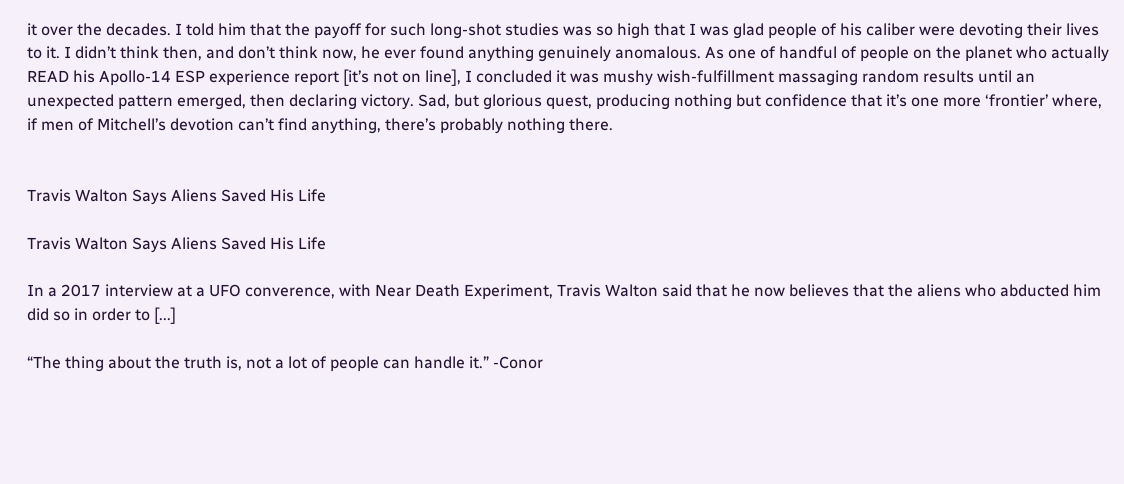it over the decades. I told him that the payoff for such long-shot studies was so high that I was glad people of his caliber were devoting their lives to it. I didn’t think then, and don’t think now, he ever found anything genuinely anomalous. As one of handful of people on the planet who actually READ his Apollo-14 ESP experience report [it’s not on line], I concluded it was mushy wish-fulfillment massaging random results until an unexpected pattern emerged, then declaring victory. Sad, but glorious quest, producing nothing but confidence that it’s one more ‘frontier’ where, if men of Mitchell’s devotion can’t find anything, there’s probably nothing there.


Travis Walton Says Aliens Saved His Life

Travis Walton Says Aliens Saved His Life

In a 2017 interview at a UFO converence, with Near Death Experiment, Travis Walton said that he now believes that the aliens who abducted him did so in order to [...]

“The thing about the truth is, not a lot of people can handle it.” -Conor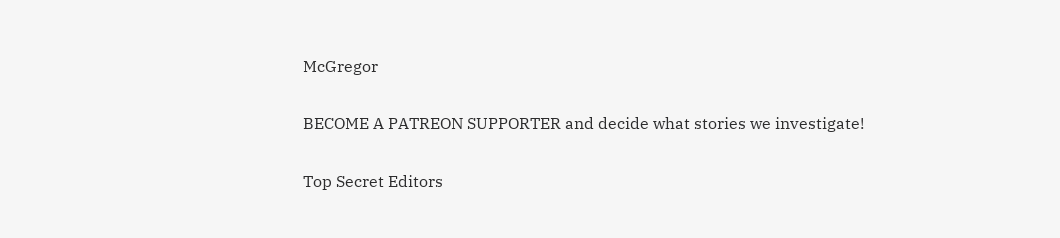McGregor

BECOME A PATREON SUPPORTER and decide what stories we investigate!

Top Secret Editors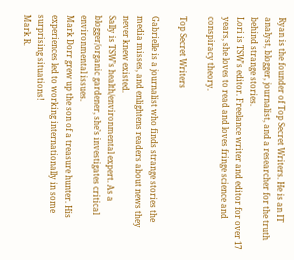Ryan is the founder of Top Secret Writers. He is an IT analyst, blogger, journalist, and a researcher for the truth behind strange stories.
Lori is TSW's editor. Freelance writer and editor for over 17 years, she loves to read and loves fringe science and conspiracy theory.

Top Secret Writers

Gabrielle is a journalist who finds strange stories the media misses, and enlightens readers about news they never knew existed.
Sally is TSW’s health/environmental expert. As a blogger/organic gardener, she’s investigates critical environmental issues.
Mark Dorr grew up the son of a treasure hunter. His experiences led to working internationally in some surprising situations!
Mark R.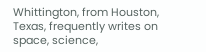Whittington, from Houston, Texas, frequently writes on space, science,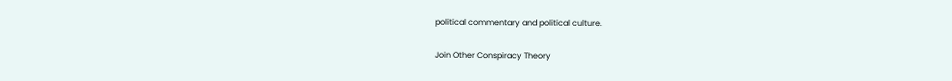political commentary and political culture.

Join Other Conspiracy Theory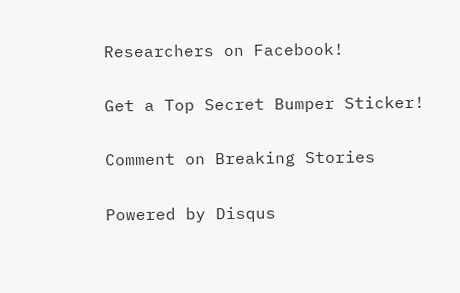Researchers on Facebook!

Get a Top Secret Bumper Sticker!

Comment on Breaking Stories

Powered by Disqus